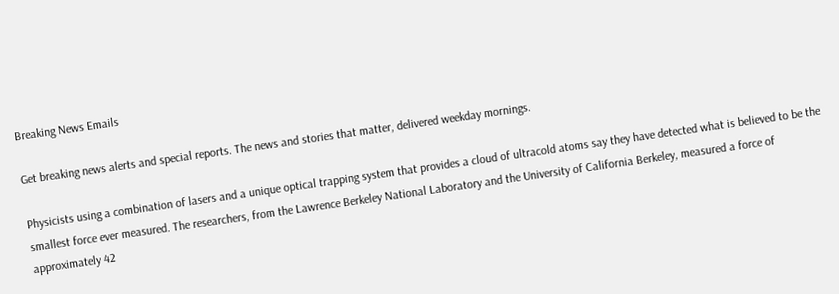Breaking News Emails

Get breaking news alerts and special reports. The news and stories that matter, delivered weekday mornings.

Physicists using a combination of lasers and a unique optical trapping system that provides a cloud of ultracold atoms say they have detected what is believed to be the smallest force ever measured. The researchers, from the Lawrence Berkeley National Laboratory and the University of California Berkeley, measured a force of approximately 42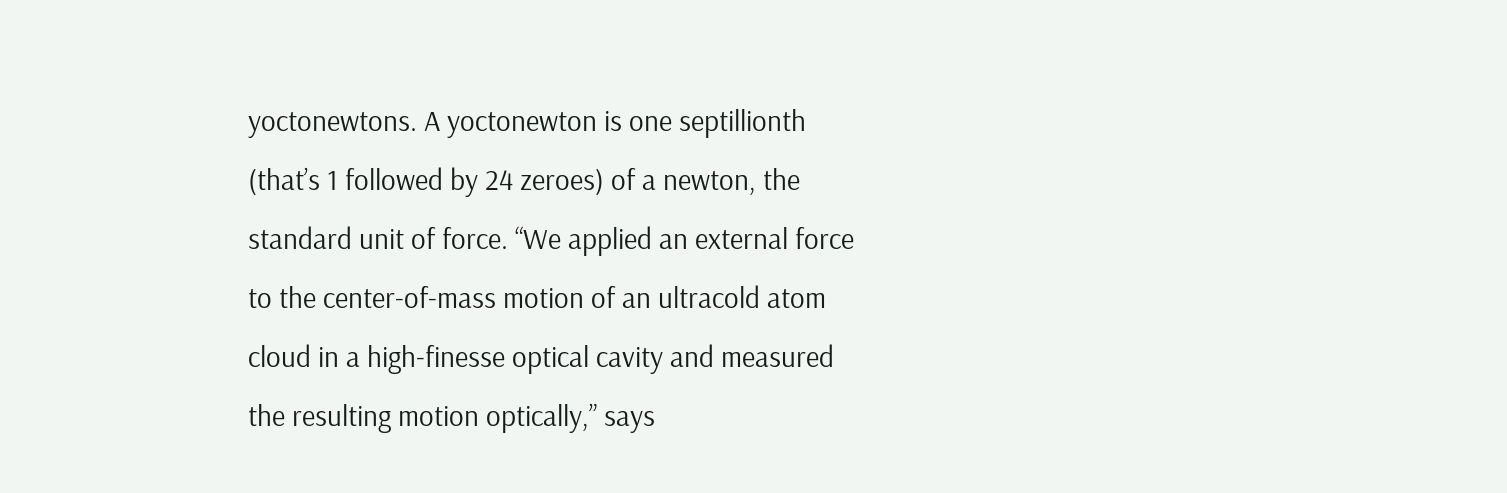yoctonewtons. A yoctonewton is one septillionth (that’s 1 followed by 24 zeroes) of a newton, the standard unit of force. “We applied an external force to the center-of-mass motion of an ultracold atom cloud in a high-finesse optical cavity and measured the resulting motion optically,” says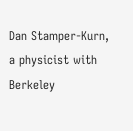Dan Stamper-Kurn, a physicist with Berkeley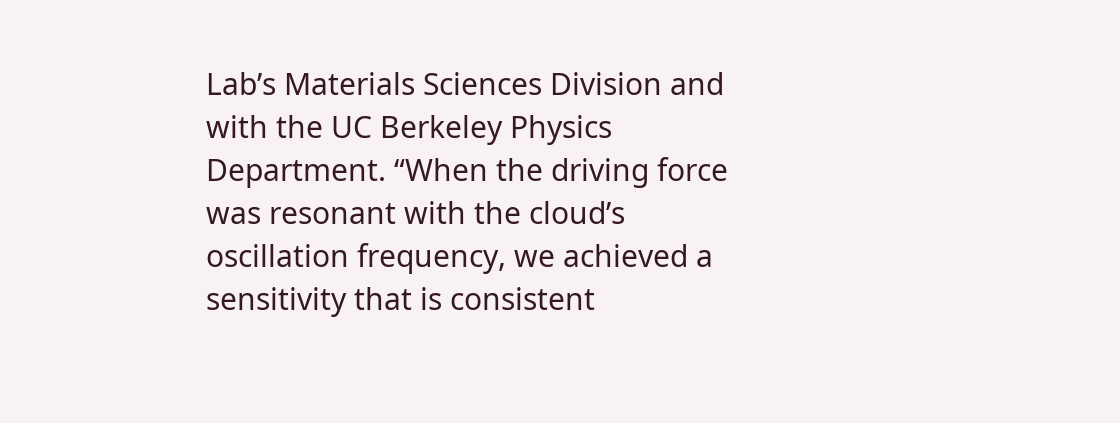Lab’s Materials Sciences Division and with the UC Berkeley Physics Department. “When the driving force was resonant with the cloud’s oscillation frequency, we achieved a sensitivity that is consistent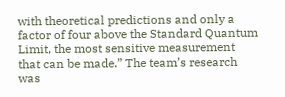with theoretical predictions and only a factor of four above the Standard Quantum Limit, the most sensitive measurement that can be made.” The team’s research was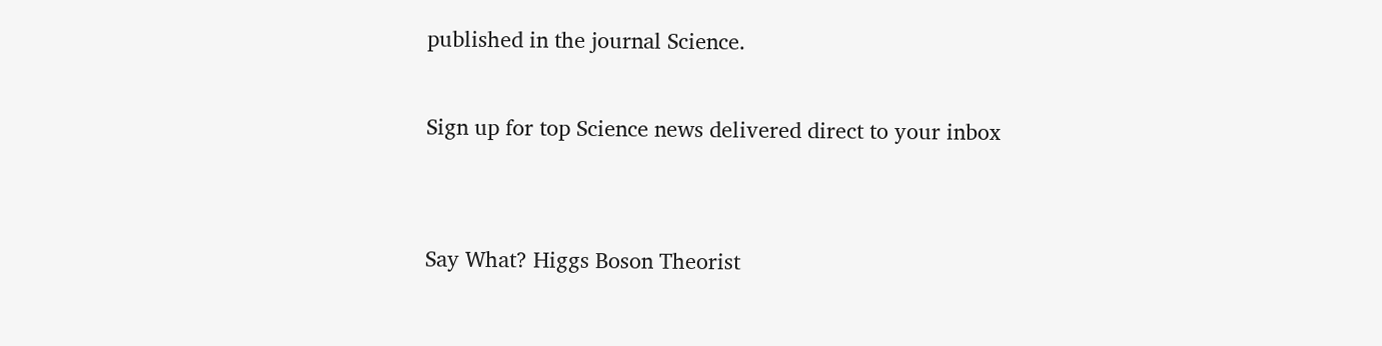published in the journal Science.

Sign up for top Science news delivered direct to your inbox


Say What? Higgs Boson Theorist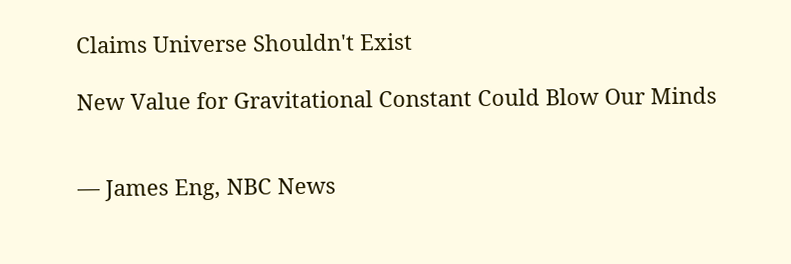Claims Universe Shouldn't Exist

New Value for Gravitational Constant Could Blow Our Minds


— James Eng, NBC News